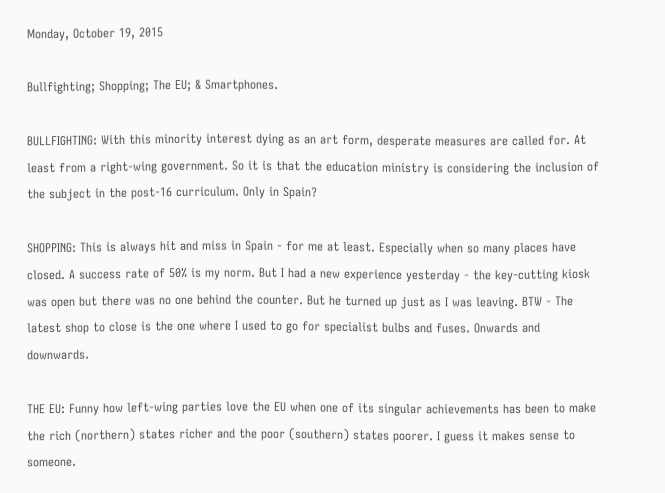Monday, October 19, 2015

Bullfighting; Shopping; The EU; & Smartphones.

BULLFIGHTING: With this minority interest dying as an art form, desperate measures are called for. At least from a right-wing government. So it is that the education ministry is considering the inclusion of the subject in the post-16 curriculum. Only in Spain?

SHOPPING: This is always hit and miss in Spain - for me at least. Especially when so many places have closed. A success rate of 50% is my norm. But I had a new experience yesterday - the key-cutting kiosk was open but there was no one behind the counter. But he turned up just as I was leaving. BTW - The latest shop to close is the one where I used to go for specialist bulbs and fuses. Onwards and downwards.

THE EU: Funny how left-wing parties love the EU when one of its singular achievements has been to make the rich (northern) states richer and the poor (southern) states poorer. I guess it makes sense to someone.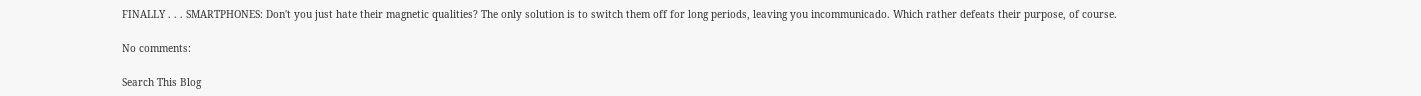FINALLY . . . SMARTPHONES: Don't you just hate their magnetic qualities? The only solution is to switch them off for long periods, leaving you incommunicado. Which rather defeats their purpose, of course.

No comments:

Search This Blog